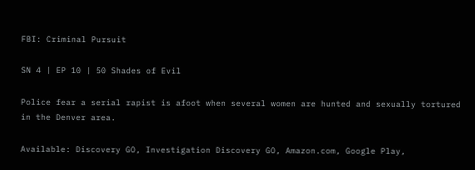FBI: Criminal Pursuit

SN 4 | EP 10 | 50 Shades of Evil

Police fear a serial rapist is afoot when several women are hunted and sexually tortured in the Denver area.

Available: Discovery GO, Investigation Discovery GO, Amazon.com, Google Play,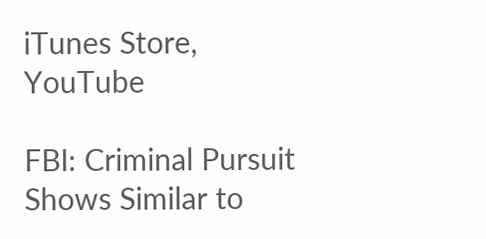iTunes Store, YouTube

FBI: Criminal Pursuit
Shows Similar to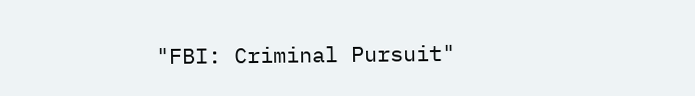"FBI: Criminal Pursuit"